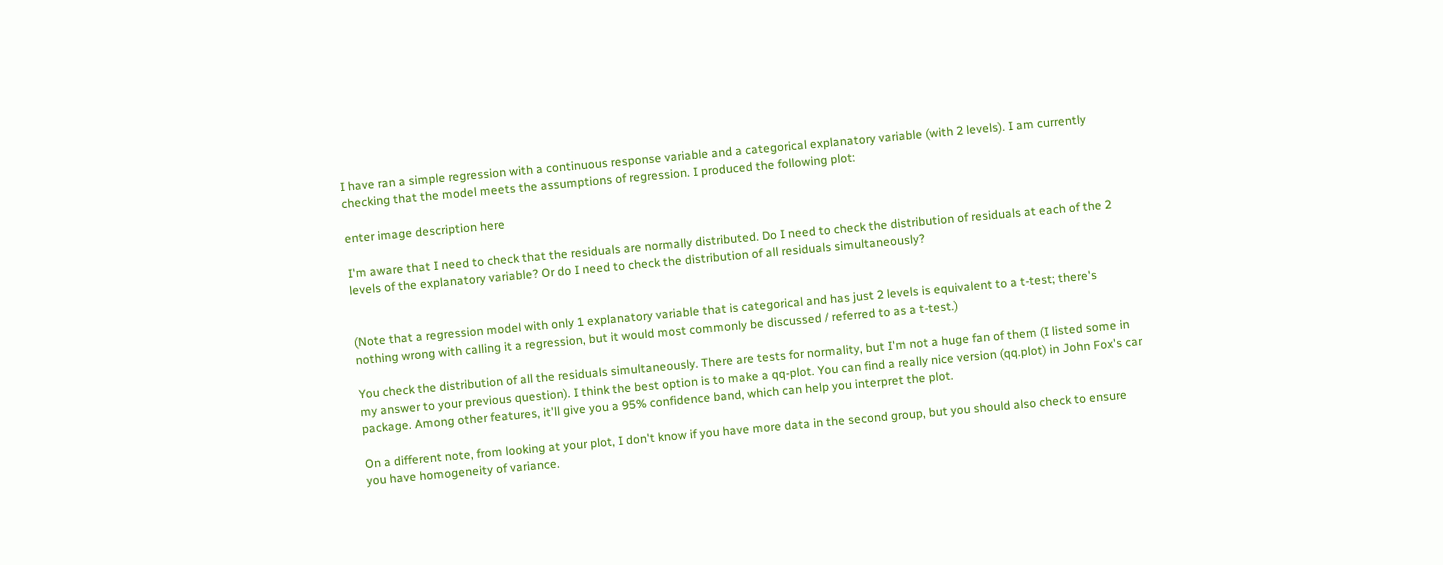I have ran a simple regression with a continuous response variable and a categorical explanatory variable (with 2 levels). I am currently checking that the model meets the assumptions of regression. I produced the following plot:

enter image description here

I'm aware that I need to check that the residuals are normally distributed. Do I need to check the distribution of residuals at each of the 2 levels of the explanatory variable? Or do I need to check the distribution of all residuals simultaneously?


(Note that a regression model with only 1 explanatory variable that is categorical and has just 2 levels is equivalent to a t-test; there's nothing wrong with calling it a regression, but it would most commonly be discussed / referred to as a t-test.)

You check the distribution of all the residuals simultaneously. There are tests for normality, but I'm not a huge fan of them (I listed some in my answer to your previous question). I think the best option is to make a qq-plot. You can find a really nice version (qq.plot) in John Fox's car package. Among other features, it'll give you a 95% confidence band, which can help you interpret the plot.

On a different note, from looking at your plot, I don't know if you have more data in the second group, but you should also check to ensure you have homogeneity of variance.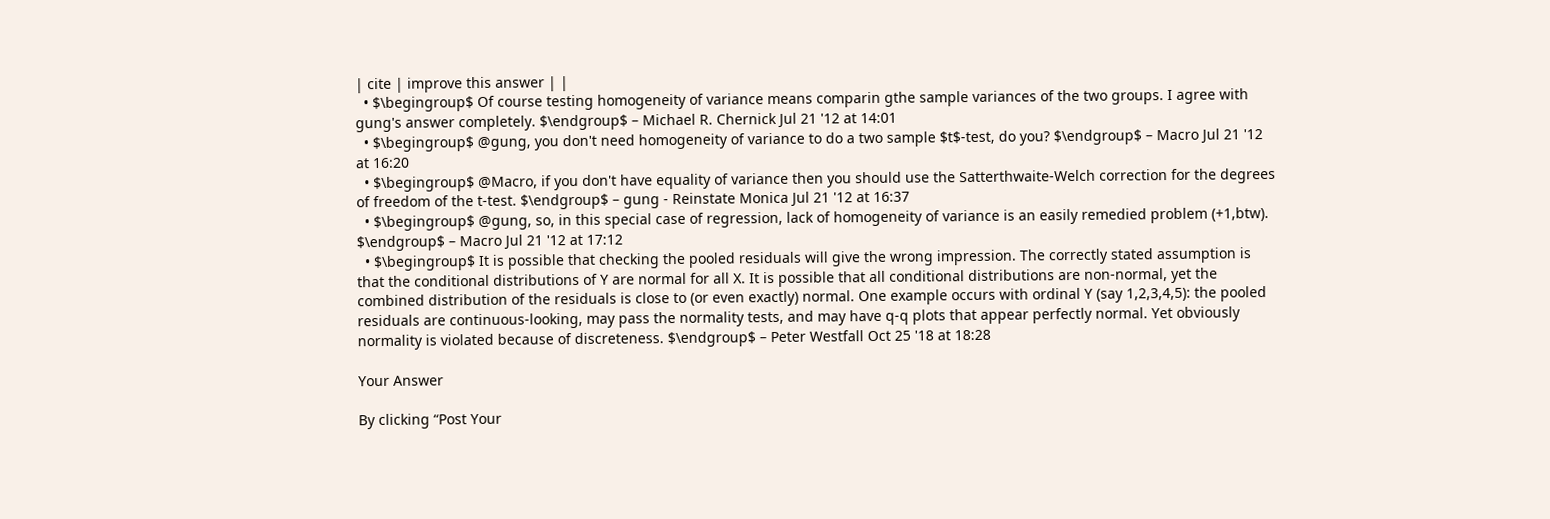| cite | improve this answer | |
  • $\begingroup$ Of course testing homogeneity of variance means comparin gthe sample variances of the two groups. I agree with gung's answer completely. $\endgroup$ – Michael R. Chernick Jul 21 '12 at 14:01
  • $\begingroup$ @gung, you don't need homogeneity of variance to do a two sample $t$-test, do you? $\endgroup$ – Macro Jul 21 '12 at 16:20
  • $\begingroup$ @Macro, if you don't have equality of variance then you should use the Satterthwaite-Welch correction for the degrees of freedom of the t-test. $\endgroup$ – gung - Reinstate Monica Jul 21 '12 at 16:37
  • $\begingroup$ @gung, so, in this special case of regression, lack of homogeneity of variance is an easily remedied problem (+1,btw). $\endgroup$ – Macro Jul 21 '12 at 17:12
  • $\begingroup$ It is possible that checking the pooled residuals will give the wrong impression. The correctly stated assumption is that the conditional distributions of Y are normal for all X. It is possible that all conditional distributions are non-normal, yet the combined distribution of the residuals is close to (or even exactly) normal. One example occurs with ordinal Y (say 1,2,3,4,5): the pooled residuals are continuous-looking, may pass the normality tests, and may have q-q plots that appear perfectly normal. Yet obviously normality is violated because of discreteness. $\endgroup$ – Peter Westfall Oct 25 '18 at 18:28

Your Answer

By clicking “Post Your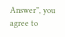Answer”, you agree to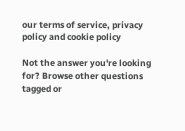our terms of service, privacy policy and cookie policy

Not the answer you're looking for? Browse other questions tagged or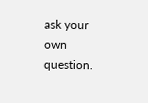ask your own question.